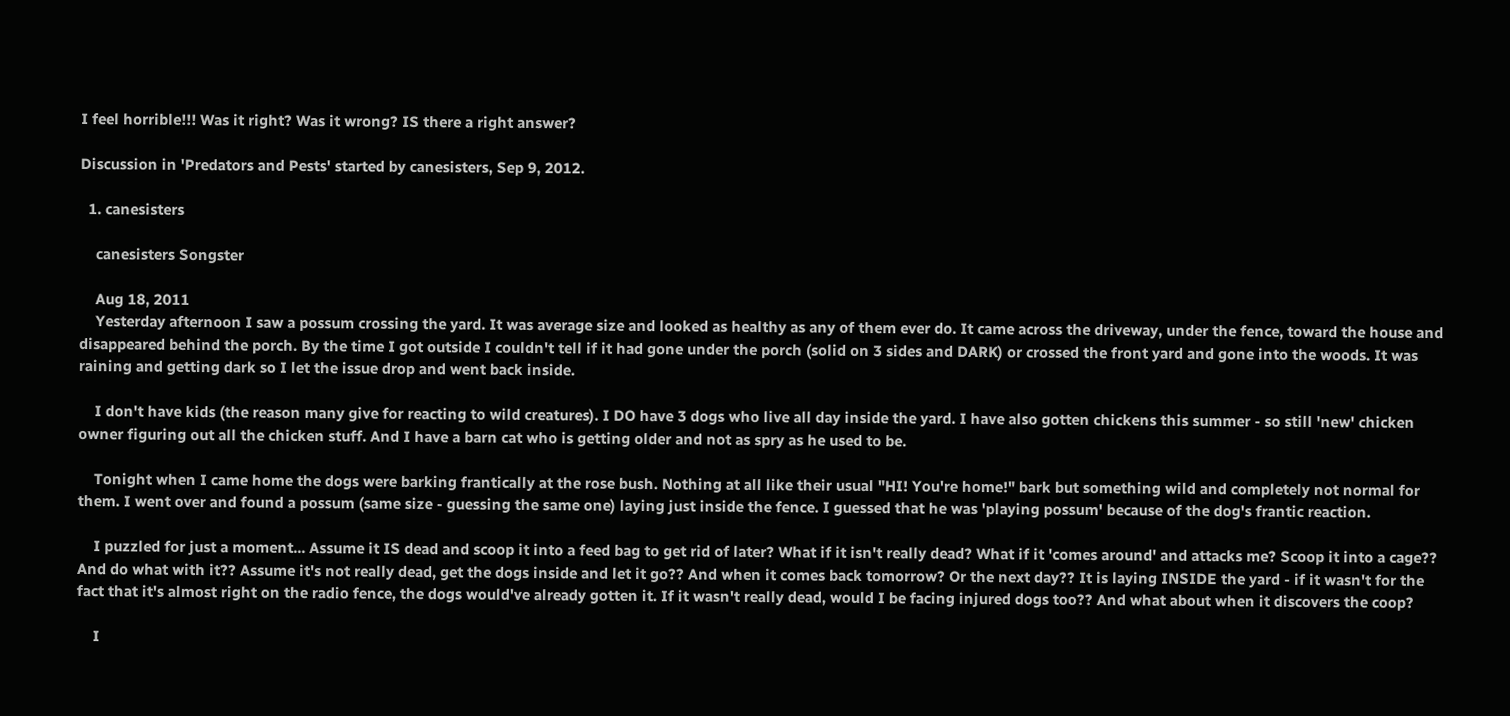I feel horrible!!! Was it right? Was it wrong? IS there a right answer?

Discussion in 'Predators and Pests' started by canesisters, Sep 9, 2012.

  1. canesisters

    canesisters Songster

    Aug 18, 2011
    Yesterday afternoon I saw a possum crossing the yard. It was average size and looked as healthy as any of them ever do. It came across the driveway, under the fence, toward the house and disappeared behind the porch. By the time I got outside I couldn't tell if it had gone under the porch (solid on 3 sides and DARK) or crossed the front yard and gone into the woods. It was raining and getting dark so I let the issue drop and went back inside.

    I don't have kids (the reason many give for reacting to wild creatures). I DO have 3 dogs who live all day inside the yard. I have also gotten chickens this summer - so still 'new' chicken owner figuring out all the chicken stuff. And I have a barn cat who is getting older and not as spry as he used to be.

    Tonight when I came home the dogs were barking frantically at the rose bush. Nothing at all like their usual "HI! You're home!" bark but something wild and completely not normal for them. I went over and found a possum (same size - guessing the same one) laying just inside the fence. I guessed that he was 'playing possum' because of the dog's frantic reaction.

    I puzzled for just a moment... Assume it IS dead and scoop it into a feed bag to get rid of later? What if it isn't really dead? What if it 'comes around' and attacks me? Scoop it into a cage?? And do what with it?? Assume it's not really dead, get the dogs inside and let it go?? And when it comes back tomorrow? Or the next day?? It is laying INSIDE the yard - if it wasn't for the fact that it's almost right on the radio fence, the dogs would've already gotten it. If it wasn't really dead, would I be facing injured dogs too?? And what about when it discovers the coop?

    I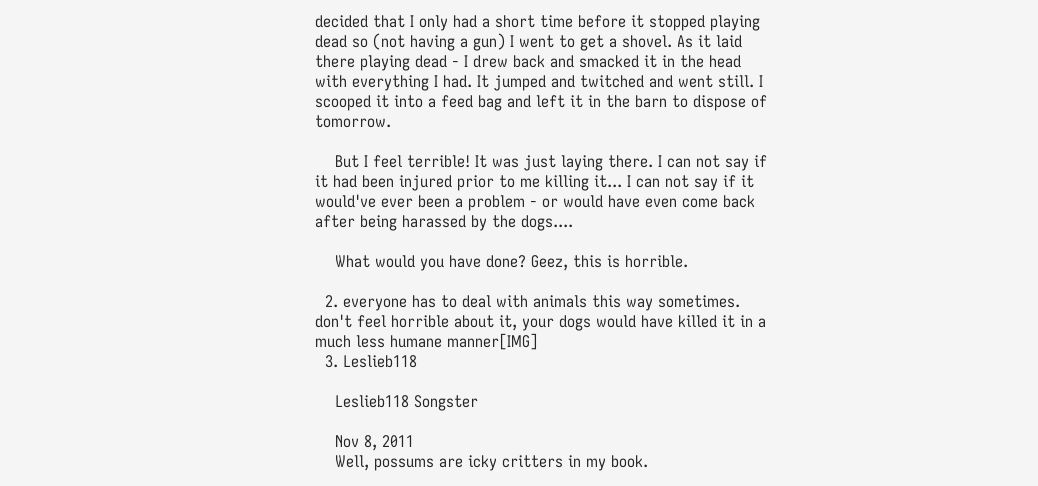decided that I only had a short time before it stopped playing dead so (not having a gun) I went to get a shovel. As it laid there playing dead - I drew back and smacked it in the head with everything I had. It jumped and twitched and went still. I scooped it into a feed bag and left it in the barn to dispose of tomorrow.

    But I feel terrible! It was just laying there. I can not say if it had been injured prior to me killing it... I can not say if it would've ever been a problem - or would have even come back after being harassed by the dogs....

    What would you have done? Geez, this is horrible.

  2. everyone has to deal with animals this way sometimes. don't feel horrible about it, your dogs would have killed it in a much less humane manner[IMG]
  3. Leslieb118

    Leslieb118 Songster

    Nov 8, 2011
    Well, possums are icky critters in my book.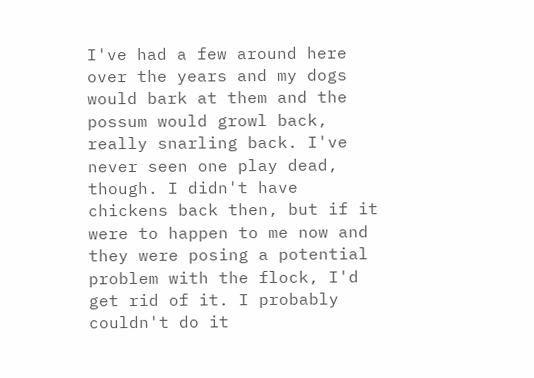I've had a few around here over the years and my dogs would bark at them and the possum would growl back, really snarling back. I've never seen one play dead, though. I didn't have chickens back then, but if it were to happen to me now and they were posing a potential problem with the flock, I'd get rid of it. I probably couldn't do it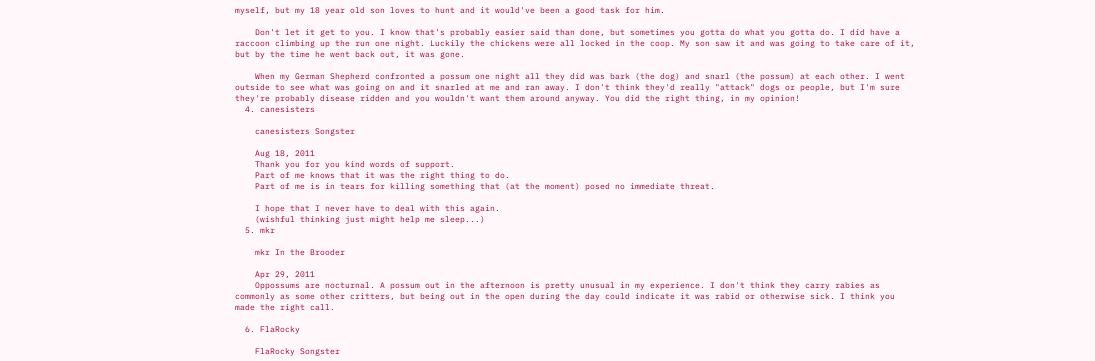myself, but my 18 year old son loves to hunt and it would've been a good task for him.

    Don't let it get to you. I know that's probably easier said than done, but sometimes you gotta do what you gotta do. I did have a raccoon climbing up the run one night. Luckily the chickens were all locked in the coop. My son saw it and was going to take care of it, but by the time he went back out, it was gone.

    When my German Shepherd confronted a possum one night all they did was bark (the dog) and snarl (the possum) at each other. I went outside to see what was going on and it snarled at me and ran away. I don't think they'd really "attack" dogs or people, but I'm sure they're probably disease ridden and you wouldn't want them around anyway. You did the right thing, in my opinion!
  4. canesisters

    canesisters Songster

    Aug 18, 2011
    Thank you for you kind words of support.
    Part of me knows that it was the right thing to do.
    Part of me is in tears for killing something that (at the moment) posed no immediate threat.

    I hope that I never have to deal with this again.
    (wishful thinking just might help me sleep...)
  5. mkr

    mkr In the Brooder

    Apr 29, 2011
    Oppossums are nocturnal. A possum out in the afternoon is pretty unusual in my experience. I don't think they carry rabies as commonly as some other critters, but being out in the open during the day could indicate it was rabid or otherwise sick. I think you made the right call.

  6. FlaRocky

    FlaRocky Songster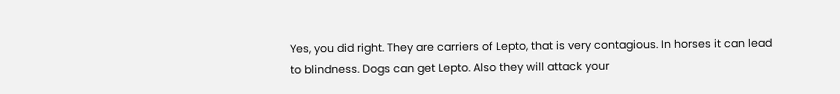Yes, you did right. They are carriers of Lepto, that is very contagious. In horses it can lead to blindness. Dogs can get Lepto. Also they will attack your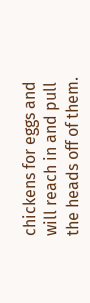chickens for eggs and will reach in and pull the heads off of them.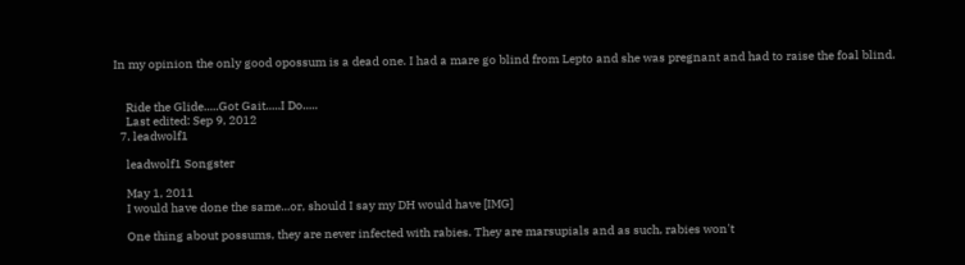In my opinion the only good opossum is a dead one. I had a mare go blind from Lepto and she was pregnant and had to raise the foal blind.


    Ride the Glide.....Got Gait.....I Do.....
    Last edited: Sep 9, 2012
  7. leadwolf1

    leadwolf1 Songster

    May 1, 2011
    I would have done the same...or, should I say my DH would have [IMG]

    One thing about possums, they are never infected with rabies. They are marsupials and as such, rabies won't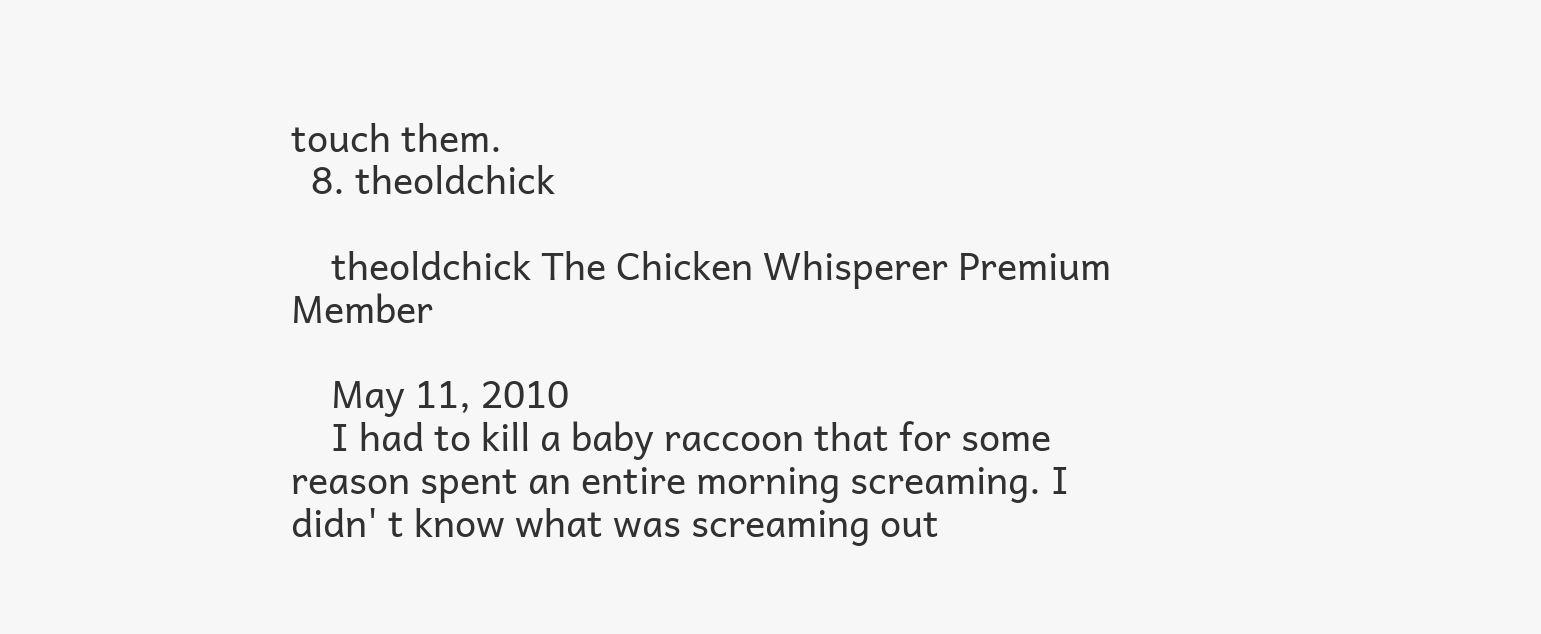touch them.
  8. theoldchick

    theoldchick The Chicken Whisperer Premium Member

    May 11, 2010
    I had to kill a baby raccoon that for some reason spent an entire morning screaming. I didn' t know what was screaming out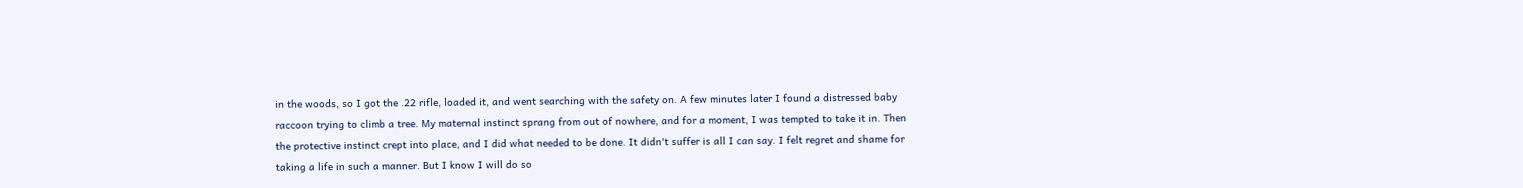in the woods, so I got the .22 rifle, loaded it, and went searching with the safety on. A few minutes later I found a distressed baby raccoon trying to climb a tree. My maternal instinct sprang from out of nowhere, and for a moment, I was tempted to take it in. Then the protective instinct crept into place, and I did what needed to be done. It didn't suffer is all I can say. I felt regret and shame for taking a life in such a manner. But I know I will do so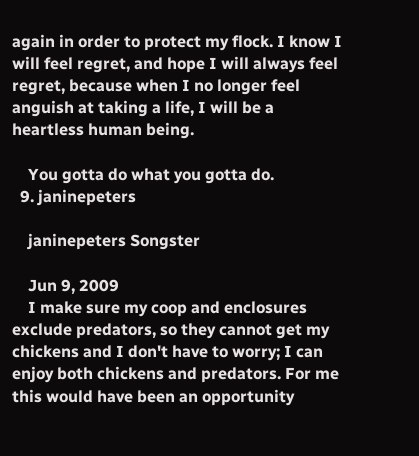again in order to protect my flock. I know I will feel regret, and hope I will always feel regret, because when I no longer feel anguish at taking a life, I will be a heartless human being.

    You gotta do what you gotta do.
  9. janinepeters

    janinepeters Songster

    Jun 9, 2009
    I make sure my coop and enclosures exclude predators, so they cannot get my chickens and I don't have to worry; I can enjoy both chickens and predators. For me this would have been an opportunity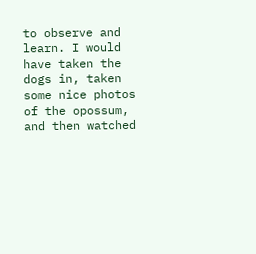to observe and learn. I would have taken the dogs in, taken some nice photos of the opossum, and then watched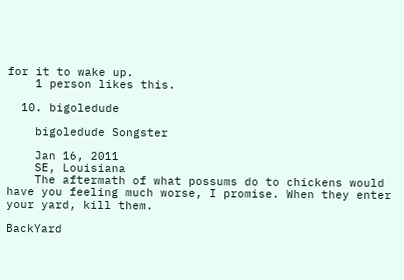for it to wake up.
    1 person likes this.

  10. bigoledude

    bigoledude Songster

    Jan 16, 2011
    SE, Louisiana
    The aftermath of what possums do to chickens would have you feeling much worse, I promise. When they enter your yard, kill them.

BackYard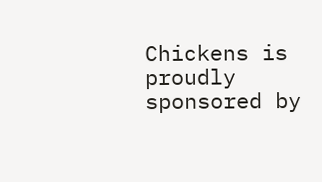Chickens is proudly sponsored by